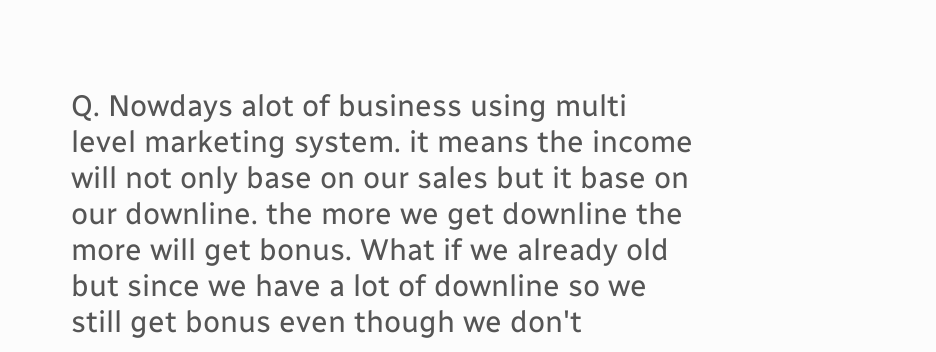Q. Nowdays alot of business using multi level marketing system. it means the income will not only base on our sales but it base on our downline. the more we get downline the more will get bonus. What if we already old but since we have a lot of downline so we still get bonus even though we don't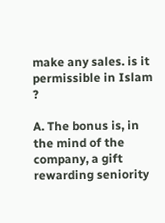make any sales. is it permissible in Islam ?

A. The bonus is, in the mind of the company, a gift rewarding seniority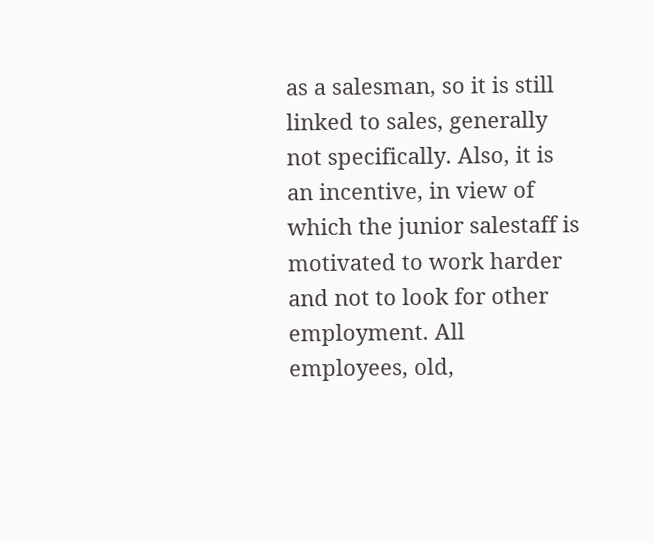as a salesman, so it is still linked to sales, generally not specifically. Also, it is an incentive, in view of which the junior salestaff is motivated to work harder and not to look for other employment. All employees, old,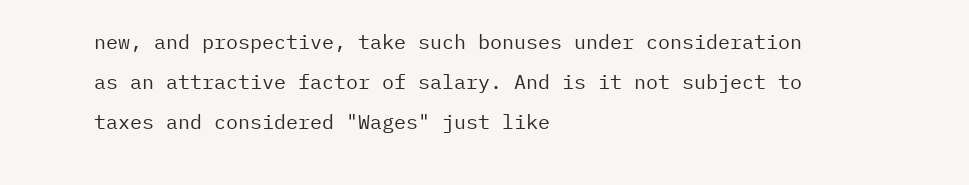new, and prospective, take such bonuses under consideration as an attractive factor of salary. And is it not subject to taxes and considered "Wages" just like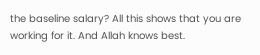the baseline salary? All this shows that you are working for it. And Allah knows best.